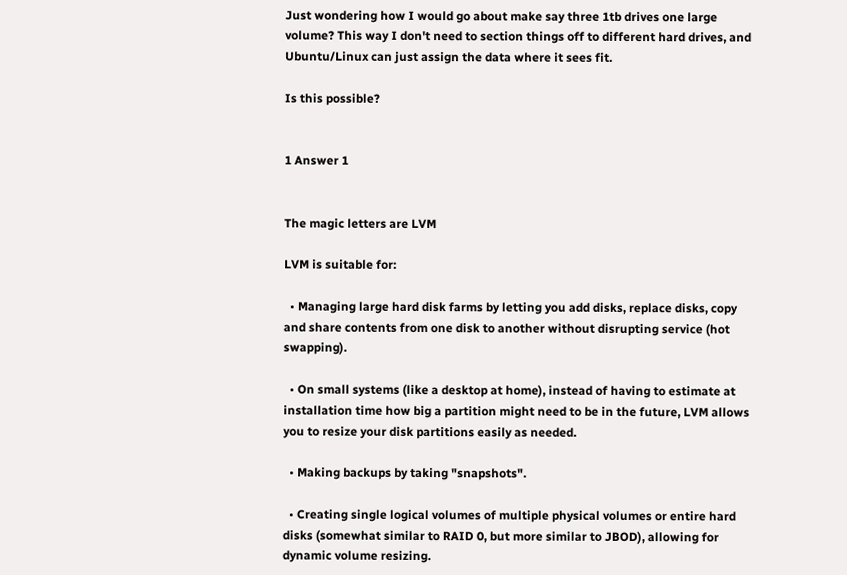Just wondering how I would go about make say three 1tb drives one large volume? This way I don't need to section things off to different hard drives, and Ubuntu/Linux can just assign the data where it sees fit.

Is this possible?


1 Answer 1


The magic letters are LVM

LVM is suitable for:

  • Managing large hard disk farms by letting you add disks, replace disks, copy and share contents from one disk to another without disrupting service (hot swapping).

  • On small systems (like a desktop at home), instead of having to estimate at installation time how big a partition might need to be in the future, LVM allows you to resize your disk partitions easily as needed.

  • Making backups by taking "snapshots".

  • Creating single logical volumes of multiple physical volumes or entire hard disks (somewhat similar to RAID 0, but more similar to JBOD), allowing for dynamic volume resizing.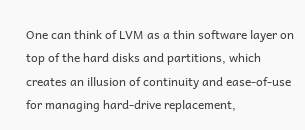One can think of LVM as a thin software layer on top of the hard disks and partitions, which creates an illusion of continuity and ease-of-use for managing hard-drive replacement,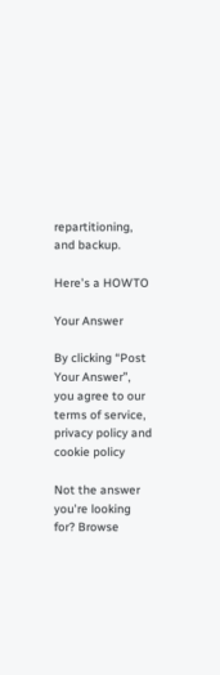repartitioning, and backup.

Here's a HOWTO

Your Answer

By clicking “Post Your Answer”, you agree to our terms of service, privacy policy and cookie policy

Not the answer you're looking for? Browse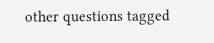other questions tagged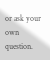or ask your own question.